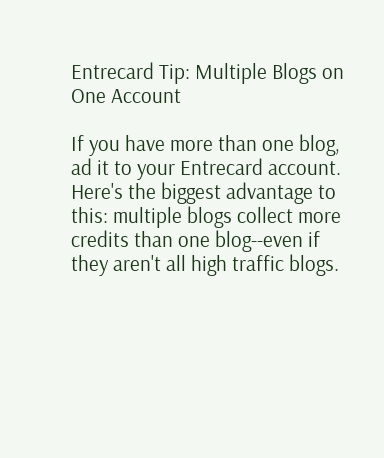Entrecard Tip: Multiple Blogs on One Account

If you have more than one blog, ad it to your Entrecard account.  Here's the biggest advantage to this: multiple blogs collect more credits than one blog--even if they aren't all high traffic blogs.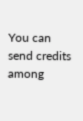You can send credits among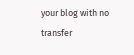your blog with no transfer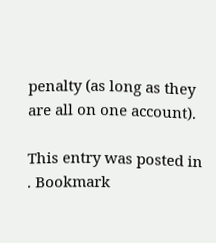penalty (as long as they are all on one account).

This entry was posted in . Bookmark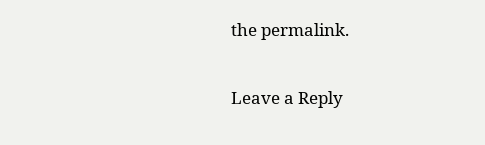the permalink.

Leave a Reply